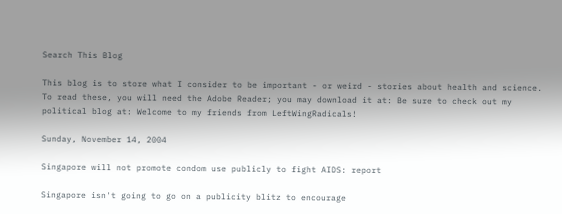Search This Blog

This blog is to store what I consider to be important - or weird - stories about health and science. To read these, you will need the Adobe Reader; you may download it at: Be sure to check out my political blog at: Welcome to my friends from LeftWingRadicals!

Sunday, November 14, 2004

Singapore will not promote condom use publicly to fight AIDS: report

Singapore isn't going to go on a publicity blitz to encourage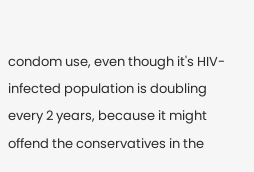condom use, even though it's HIV-infected population is doubling every 2 years, because it might offend the conservatives in the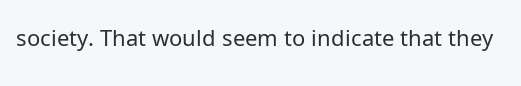society. That would seem to indicate that they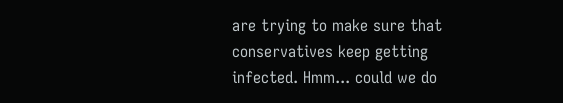are trying to make sure that conservatives keep getting infected. Hmm... could we do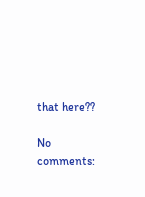that here??

No comments: